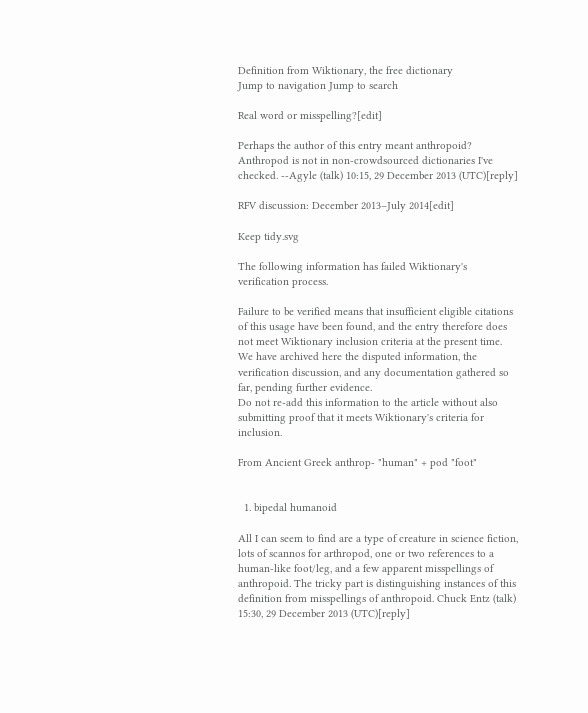Definition from Wiktionary, the free dictionary
Jump to navigation Jump to search

Real word or misspelling?[edit]

Perhaps the author of this entry meant anthropoid? Anthropod is not in non-crowdsourced dictionaries I've checked. --Agyle (talk) 10:15, 29 December 2013 (UTC)[reply]

RFV discussion: December 2013–July 2014[edit]

Keep tidy.svg

The following information has failed Wiktionary's verification process.

Failure to be verified means that insufficient eligible citations of this usage have been found, and the entry therefore does not meet Wiktionary inclusion criteria at the present time. We have archived here the disputed information, the verification discussion, and any documentation gathered so far, pending further evidence.
Do not re-add this information to the article without also submitting proof that it meets Wiktionary's criteria for inclusion.

From Ancient Greek anthrop- "human" + pod "foot"


  1. bipedal humanoid

All I can seem to find are a type of creature in science fiction, lots of scannos for arthropod, one or two references to a human-like foot/leg, and a few apparent misspellings of anthropoid. The tricky part is distinguishing instances of this definition from misspellings of anthropoid. Chuck Entz (talk) 15:30, 29 December 2013 (UTC)[reply]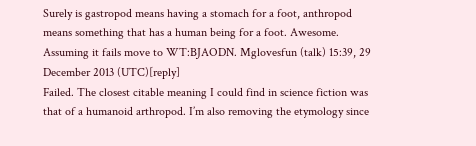Surely is gastropod means having a stomach for a foot, anthropod means something that has a human being for a foot. Awesome. Assuming it fails move to WT:BJAODN. Mglovesfun (talk) 15:39, 29 December 2013 (UTC)[reply]
Failed. The closest citable meaning I could find in science fiction was that of a humanoid arthropod. I’m also removing the etymology since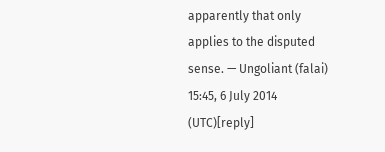apparently that only applies to the disputed sense. — Ungoliant (falai) 15:45, 6 July 2014 (UTC)[reply]